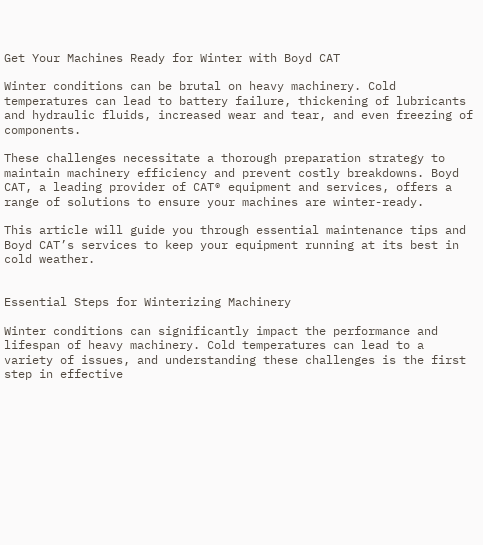Get Your Machines Ready for Winter with Boyd CAT

Winter conditions can be brutal on heavy machinery. Cold temperatures can lead to battery failure, thickening of lubricants and hydraulic fluids, increased wear and tear, and even freezing of components.

These challenges necessitate a thorough preparation strategy to maintain machinery efficiency and prevent costly breakdowns. Boyd CAT, a leading provider of CAT® equipment and services, offers a range of solutions to ensure your machines are winter-ready.

This article will guide you through essential maintenance tips and Boyd CAT’s services to keep your equipment running at its best in cold weather.


Essential Steps for Winterizing Machinery

Winter conditions can significantly impact the performance and lifespan of heavy machinery. Cold temperatures can lead to a variety of issues, and understanding these challenges is the first step in effective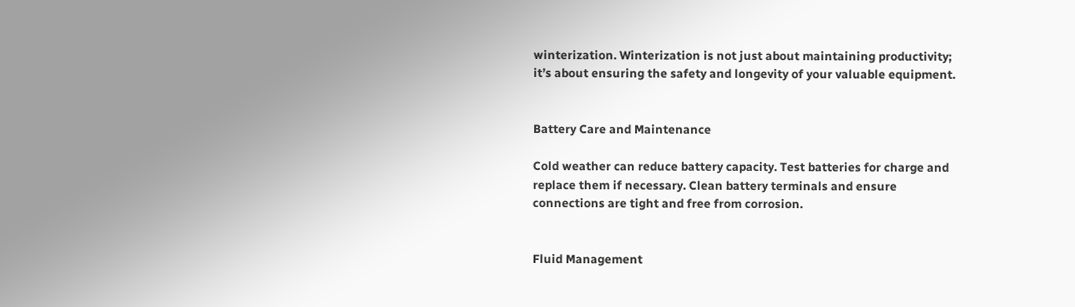winterization. Winterization is not just about maintaining productivity; it’s about ensuring the safety and longevity of your valuable equipment.


Battery Care and Maintenance

Cold weather can reduce battery capacity. Test batteries for charge and replace them if necessary. Clean battery terminals and ensure connections are tight and free from corrosion.


Fluid Management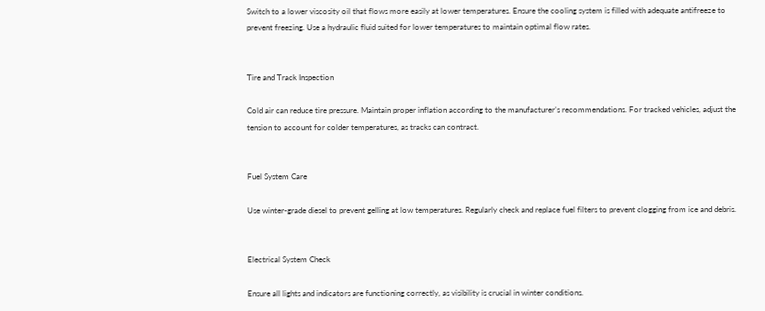Switch to a lower viscosity oil that flows more easily at lower temperatures. Ensure the cooling system is filled with adequate antifreeze to prevent freezing. Use a hydraulic fluid suited for lower temperatures to maintain optimal flow rates.


Tire and Track Inspection

Cold air can reduce tire pressure. Maintain proper inflation according to the manufacturer’s recommendations. For tracked vehicles, adjust the tension to account for colder temperatures, as tracks can contract.


Fuel System Care

Use winter-grade diesel to prevent gelling at low temperatures. Regularly check and replace fuel filters to prevent clogging from ice and debris.


Electrical System Check

Ensure all lights and indicators are functioning correctly, as visibility is crucial in winter conditions.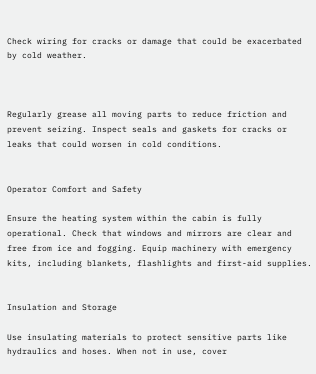Check wiring for cracks or damage that could be exacerbated by cold weather.



Regularly grease all moving parts to reduce friction and prevent seizing. Inspect seals and gaskets for cracks or leaks that could worsen in cold conditions.


Operator Comfort and Safety

Ensure the heating system within the cabin is fully operational. Check that windows and mirrors are clear and free from ice and fogging. Equip machinery with emergency kits, including blankets, flashlights and first-aid supplies.


Insulation and Storage

Use insulating materials to protect sensitive parts like hydraulics and hoses. When not in use, cover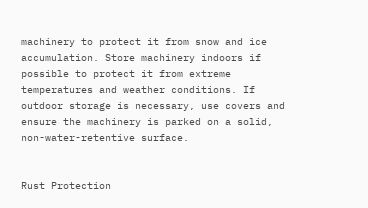machinery to protect it from snow and ice accumulation. Store machinery indoors if possible to protect it from extreme temperatures and weather conditions. If outdoor storage is necessary, use covers and ensure the machinery is parked on a solid, non-water-retentive surface.


Rust Protection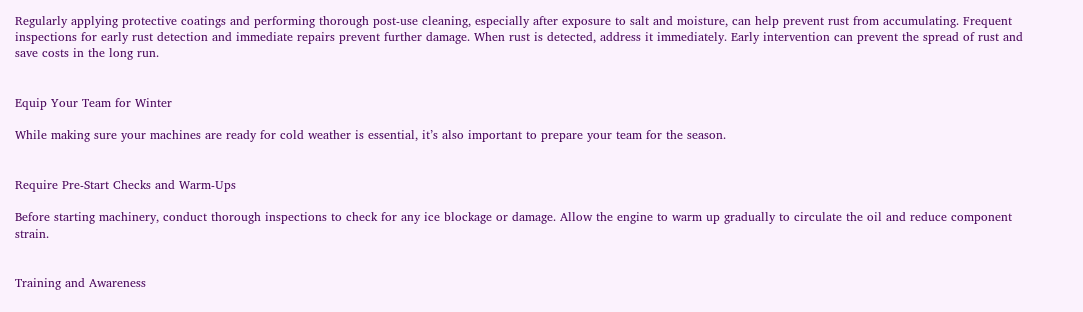Regularly applying protective coatings and performing thorough post-use cleaning, especially after exposure to salt and moisture, can help prevent rust from accumulating. Frequent inspections for early rust detection and immediate repairs prevent further damage. When rust is detected, address it immediately. Early intervention can prevent the spread of rust and save costs in the long run.


Equip Your Team for Winter

While making sure your machines are ready for cold weather is essential, it’s also important to prepare your team for the season.


Require Pre-Start Checks and Warm-Ups

Before starting machinery, conduct thorough inspections to check for any ice blockage or damage. Allow the engine to warm up gradually to circulate the oil and reduce component strain.


Training and Awareness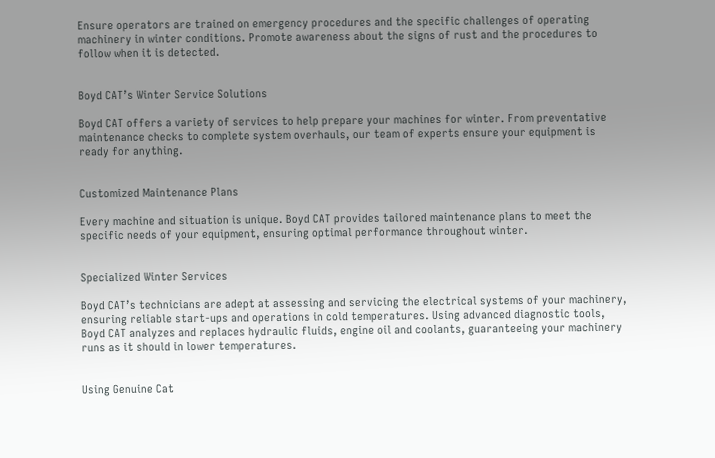Ensure operators are trained on emergency procedures and the specific challenges of operating machinery in winter conditions. Promote awareness about the signs of rust and the procedures to follow when it is detected.


Boyd CAT’s Winter Service Solutions

Boyd CAT offers a variety of services to help prepare your machines for winter. From preventative maintenance checks to complete system overhauls, our team of experts ensure your equipment is ready for anything.


Customized Maintenance Plans

Every machine and situation is unique. Boyd CAT provides tailored maintenance plans to meet the specific needs of your equipment, ensuring optimal performance throughout winter.


Specialized Winter Services

Boyd CAT’s technicians are adept at assessing and servicing the electrical systems of your machinery, ensuring reliable start-ups and operations in cold temperatures. Using advanced diagnostic tools, Boyd CAT analyzes and replaces hydraulic fluids, engine oil and coolants, guaranteeing your machinery runs as it should in lower temperatures.


Using Genuine Cat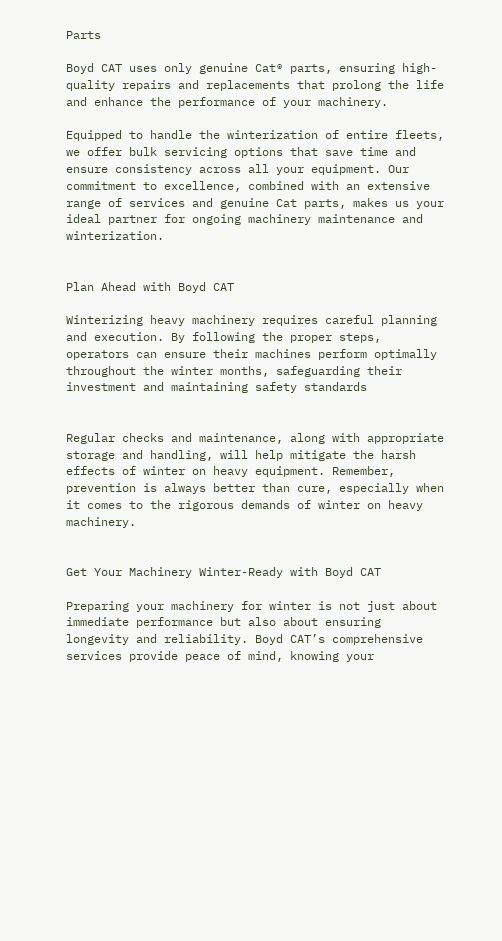Parts

Boyd CAT uses only genuine Cat® parts, ensuring high-quality repairs and replacements that prolong the life and enhance the performance of your machinery.

Equipped to handle the winterization of entire fleets, we offer bulk servicing options that save time and ensure consistency across all your equipment. Our commitment to excellence, combined with an extensive range of services and genuine Cat parts, makes us your ideal partner for ongoing machinery maintenance and winterization.


Plan Ahead with Boyd CAT

Winterizing heavy machinery requires careful planning and execution. By following the proper steps, operators can ensure their machines perform optimally throughout the winter months, safeguarding their investment and maintaining safety standards


Regular checks and maintenance, along with appropriate storage and handling, will help mitigate the harsh effects of winter on heavy equipment. Remember, prevention is always better than cure, especially when it comes to the rigorous demands of winter on heavy machinery.


Get Your Machinery Winter-Ready with Boyd CAT

Preparing your machinery for winter is not just about immediate performance but also about ensuring longevity and reliability. Boyd CAT’s comprehensive services provide peace of mind, knowing your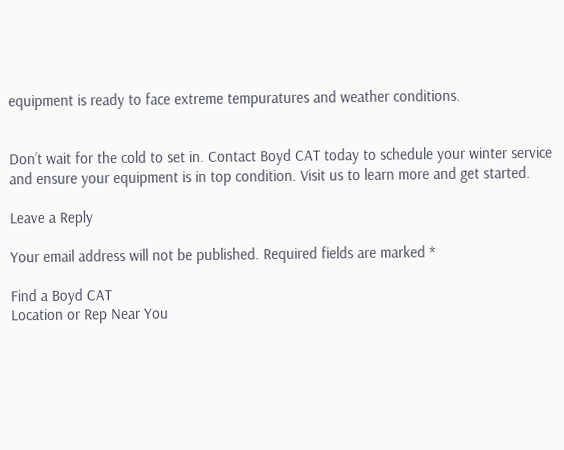equipment is ready to face extreme tempuratures and weather conditions.


Don’t wait for the cold to set in. Contact Boyd CAT today to schedule your winter service and ensure your equipment is in top condition. Visit us to learn more and get started.

Leave a Reply

Your email address will not be published. Required fields are marked *

Find a Boyd CAT
Location or Rep Near You